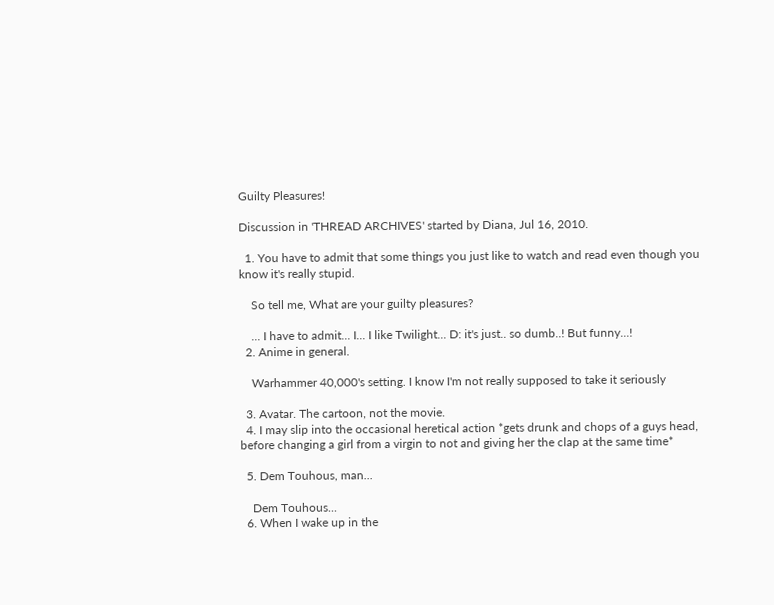Guilty Pleasures!

Discussion in 'THREAD ARCHIVES' started by Diana, Jul 16, 2010.

  1. You have to admit that some things you just like to watch and read even though you know it's really stupid.

    So tell me, What are your guilty pleasures?

    ... I have to admit... I... I like Twilight... D: it's just.. so dumb..! But funny...!
  2. Anime in general.

    Warhammer 40,000's setting. I know I'm not really supposed to take it seriously

  3. Avatar. The cartoon, not the movie.
  4. I may slip into the occasional heretical action *gets drunk and chops of a guys head, before changing a girl from a virgin to not and giving her the clap at the same time*

  5. Dem Touhous, man...

    Dem Touhous...
  6. When I wake up in the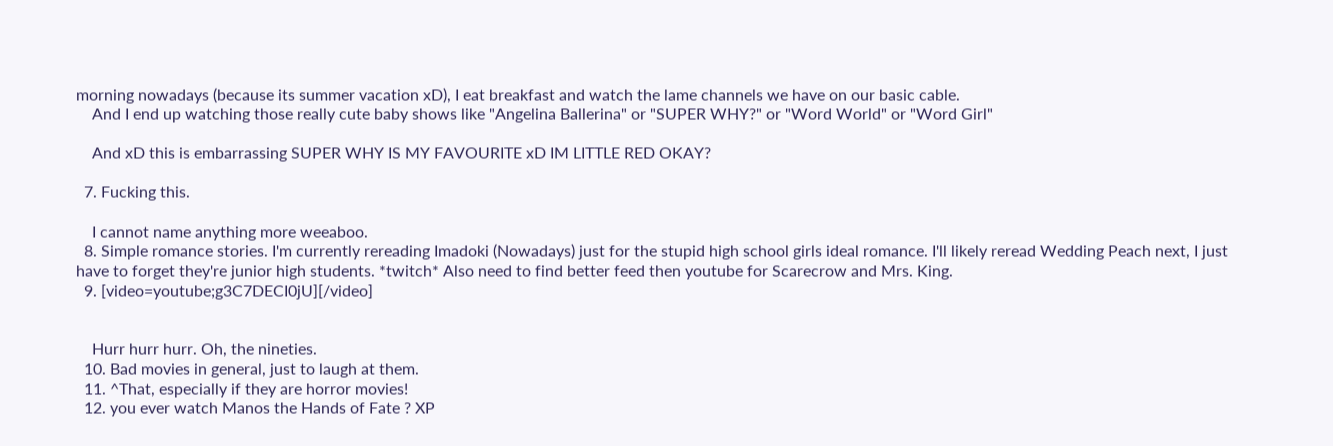morning nowadays (because its summer vacation xD), I eat breakfast and watch the lame channels we have on our basic cable.
    And I end up watching those really cute baby shows like "Angelina Ballerina" or "SUPER WHY?" or "Word World" or "Word Girl"

    And xD this is embarrassing SUPER WHY IS MY FAVOURITE xD IM LITTLE RED OKAY?

  7. Fucking this.

    I cannot name anything more weeaboo.
  8. Simple romance stories. I'm currently rereading Imadoki (Nowadays) just for the stupid high school girls ideal romance. I'll likely reread Wedding Peach next, I just have to forget they're junior high students. *twitch* Also need to find better feed then youtube for Scarecrow and Mrs. King.
  9. [video=youtube;g3C7DECI0jU][/video]


    Hurr hurr hurr. Oh, the nineties.
  10. Bad movies in general, just to laugh at them.
  11. ^That, especially if they are horror movies!
  12. you ever watch Manos the Hands of Fate ? XP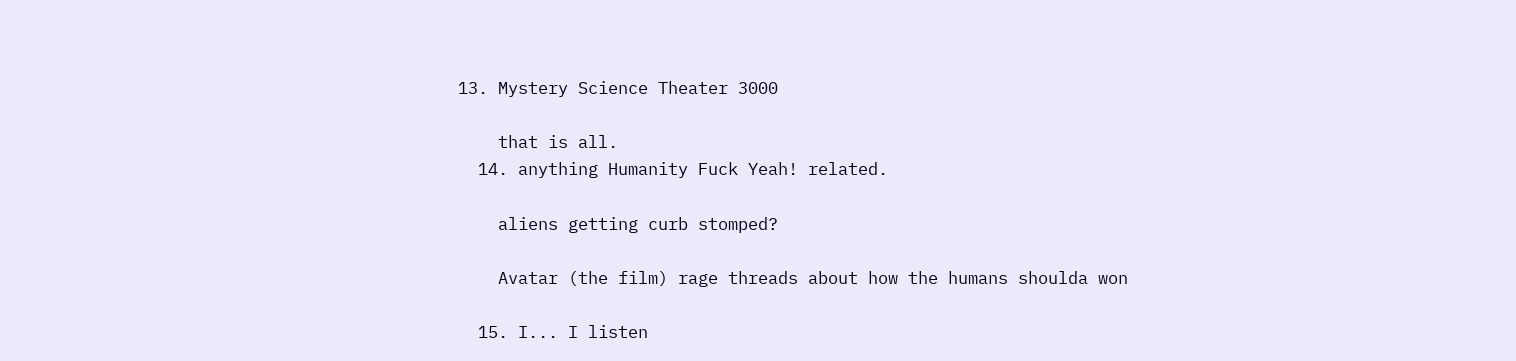13. Mystery Science Theater 3000

    that is all.
  14. anything Humanity Fuck Yeah! related.

    aliens getting curb stomped?

    Avatar (the film) rage threads about how the humans shoulda won

  15. I... I listen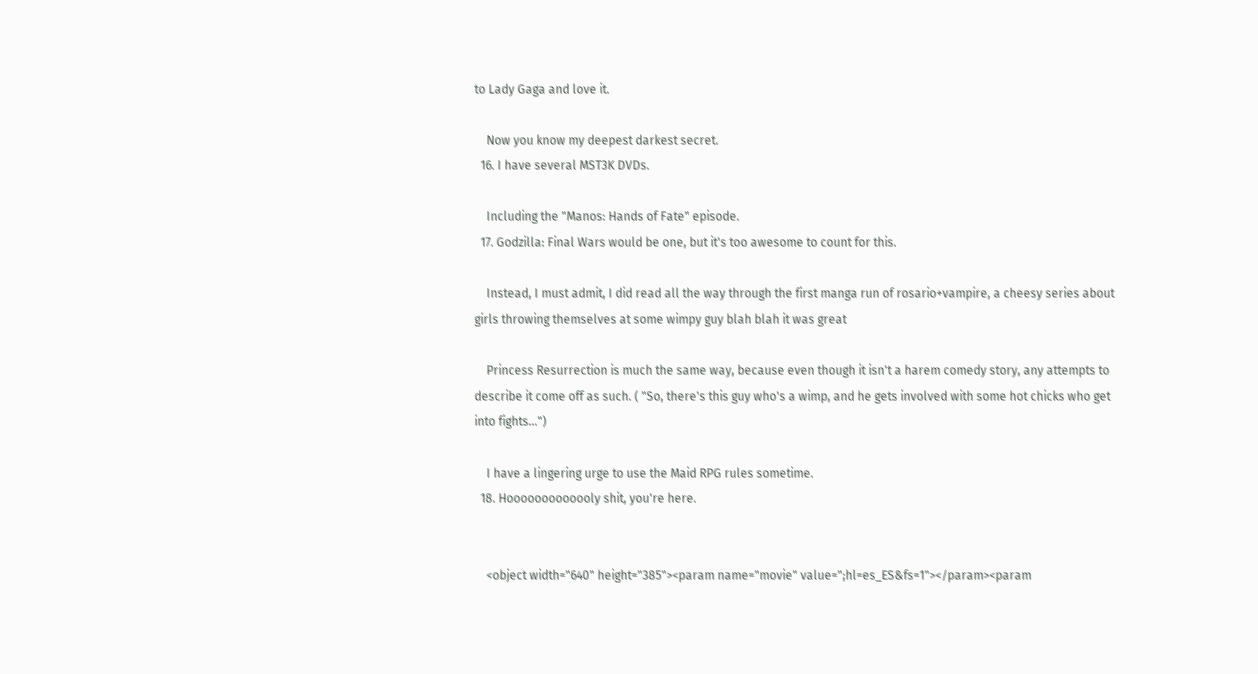to Lady Gaga and love it.

    Now you know my deepest darkest secret.
  16. I have several MST3K DVDs.

    Including the "Manos: Hands of Fate" episode.
  17. Godzilla: Final Wars would be one, but it's too awesome to count for this.

    Instead, I must admit, I did read all the way through the first manga run of rosario+vampire, a cheesy series about girls throwing themselves at some wimpy guy blah blah it was great

    Princess Resurrection is much the same way, because even though it isn't a harem comedy story, any attempts to describe it come off as such. ( "So, there's this guy who's a wimp, and he gets involved with some hot chicks who get into fights...")

    I have a lingering urge to use the Maid RPG rules sometime.
  18. Hooooooooooooly shit, you're here.


    <object width="640" height="385"><param name="movie" value=";hl=es_ES&fs=1"></param><param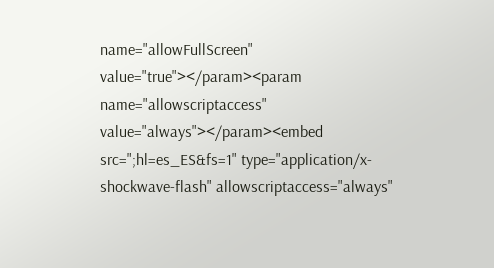name="allowFullScreen" value="true"></param><param name="allowscriptaccess" value="always"></param><embed src=";hl=es_ES&fs=1" type="application/x-shockwave-flash" allowscriptaccess="always"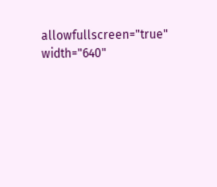allowfullscreen="true" width="640"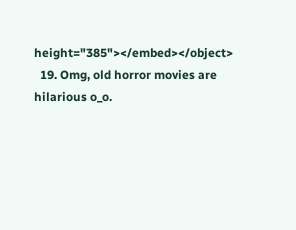height="385"></embed></object>
  19. Omg, old horror movies are hilarious o_o.